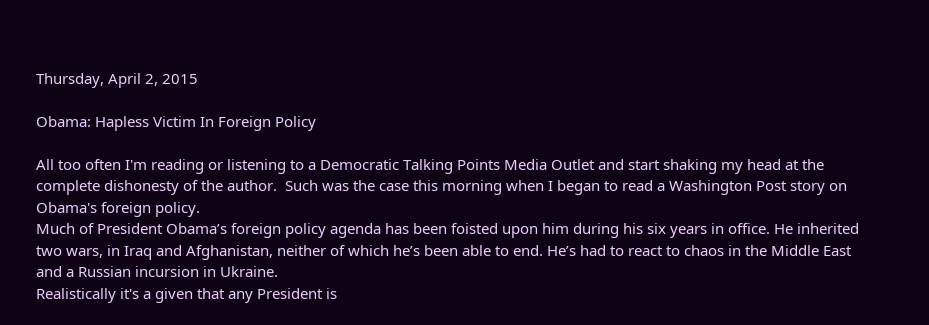Thursday, April 2, 2015

Obama: Hapless Victim In Foreign Policy

All too often I'm reading or listening to a Democratic Talking Points Media Outlet and start shaking my head at the complete dishonesty of the author.  Such was the case this morning when I began to read a Washington Post story on Obama's foreign policy.
Much of President Obama’s foreign policy agenda has been foisted upon him during his six years in office. He inherited two wars, in Iraq and Afghanistan, neither of which he’s been able to end. He’s had to react to chaos in the Middle East and a Russian incursion in Ukraine.
Realistically it's a given that any President is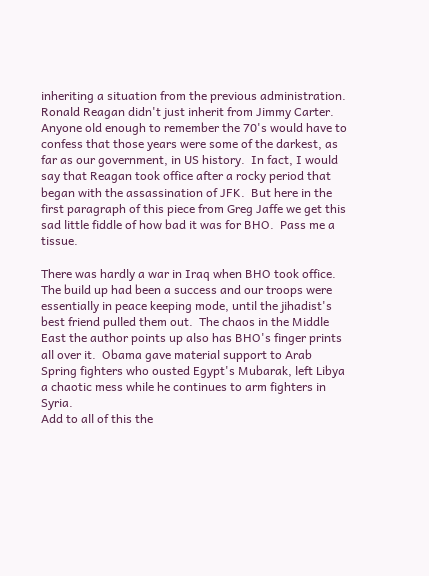inheriting a situation from the previous administration.  Ronald Reagan didn't just inherit from Jimmy Carter.  Anyone old enough to remember the 70's would have to confess that those years were some of the darkest, as far as our government, in US history.  In fact, I would say that Reagan took office after a rocky period that began with the assassination of JFK.  But here in the first paragraph of this piece from Greg Jaffe we get this sad little fiddle of how bad it was for BHO.  Pass me a tissue.

There was hardly a war in Iraq when BHO took office.  The build up had been a success and our troops were essentially in peace keeping mode, until the jihadist's best friend pulled them out.  The chaos in the Middle East the author points up also has BHO's finger prints all over it.  Obama gave material support to Arab Spring fighters who ousted Egypt's Mubarak, left Libya a chaotic mess while he continues to arm fighters in Syria.
Add to all of this the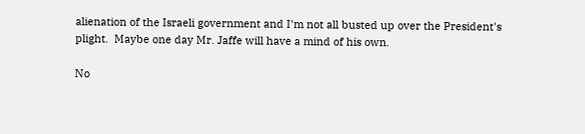alienation of the Israeli government and I'm not all busted up over the President's plight.  Maybe one day Mr. Jaffe will have a mind of his own.

No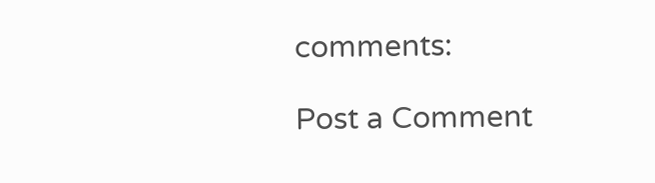comments:

Post a Comment